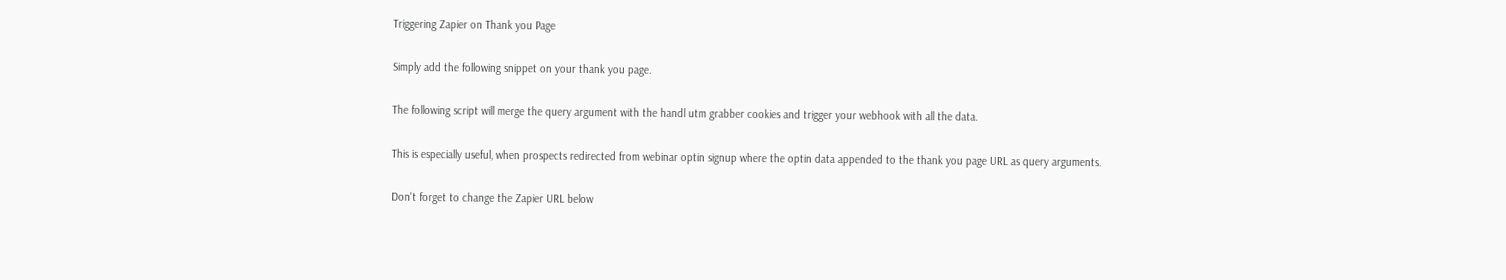Triggering Zapier on Thank you Page

Simply add the following snippet on your thank you page.

The following script will merge the query argument with the handl utm grabber cookies and trigger your webhook with all the data.

This is especially useful, when prospects redirected from webinar optin signup where the optin data appended to the thank you page URL as query arguments.

Don't forget to change the Zapier URL below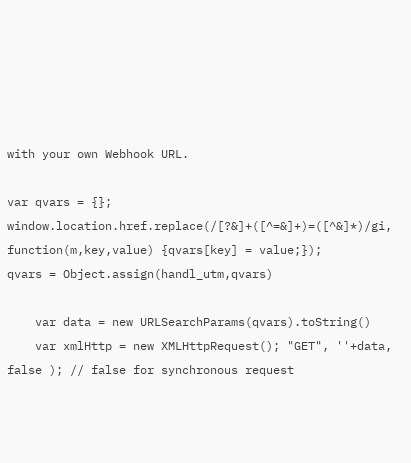with your own Webhook URL.

var qvars = {};
window.location.href.replace(/[?&]+([^=&]+)=([^&]*)/gi, function(m,key,value) {qvars[key] = value;});
qvars = Object.assign(handl_utm,qvars)

    var data = new URLSearchParams(qvars).toString()
    var xmlHttp = new XMLHttpRequest(); "GET", ''+data, false ); // false for synchronous request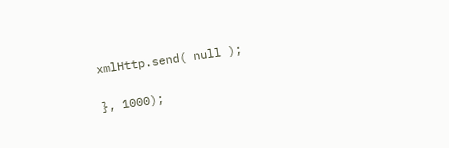xmlHttp.send( null );

}, 1000);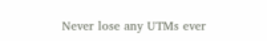Never lose any UTMs ever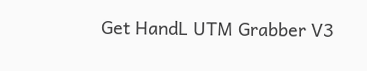Get HandL UTM Grabber V3